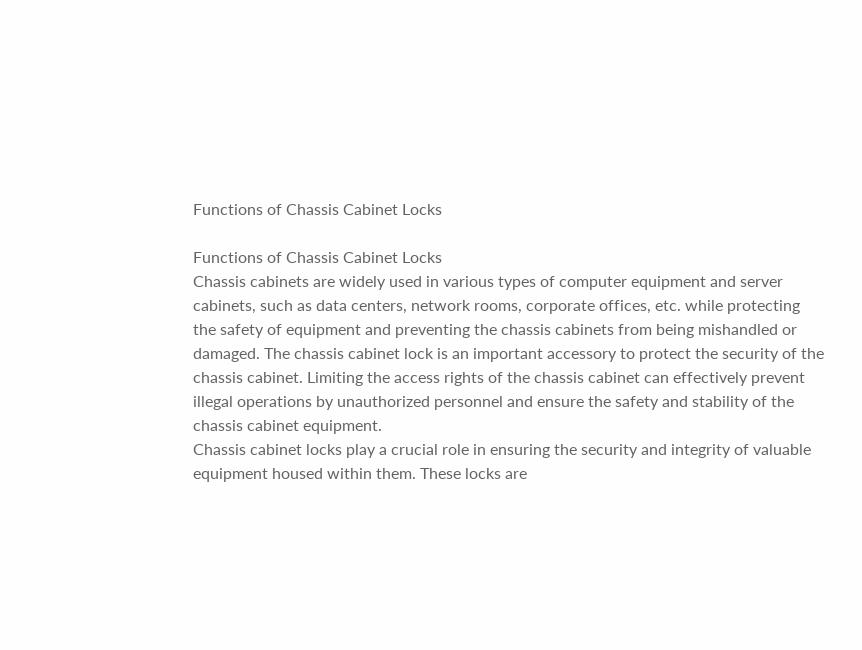Functions of Chassis Cabinet Locks

Functions of Chassis Cabinet Locks
Chassis cabinets are widely used in various types of computer equipment and server cabinets, such as data centers, network rooms, corporate offices, etc. while protecting the safety of equipment and preventing the chassis cabinets from being mishandled or damaged. The chassis cabinet lock is an important accessory to protect the security of the chassis cabinet. Limiting the access rights of the chassis cabinet can effectively prevent illegal operations by unauthorized personnel and ensure the safety and stability of the chassis cabinet equipment.
Chassis cabinet locks play a crucial role in ensuring the security and integrity of valuable equipment housed within them. These locks are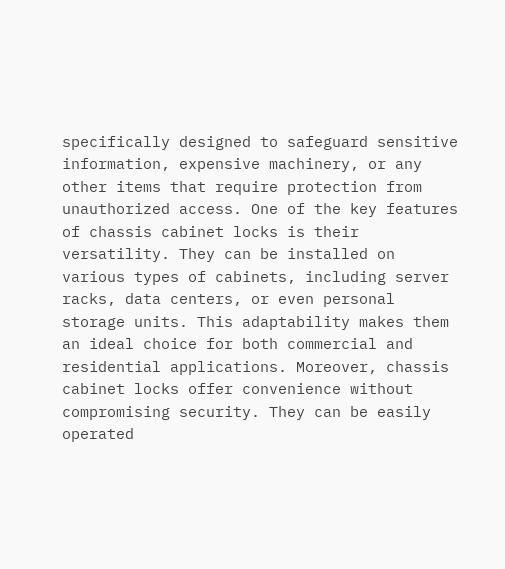specifically designed to safeguard sensitive information, expensive machinery, or any other items that require protection from unauthorized access. One of the key features of chassis cabinet locks is their versatility. They can be installed on various types of cabinets, including server racks, data centers, or even personal storage units. This adaptability makes them an ideal choice for both commercial and residential applications. Moreover, chassis cabinet locks offer convenience without compromising security. They can be easily operated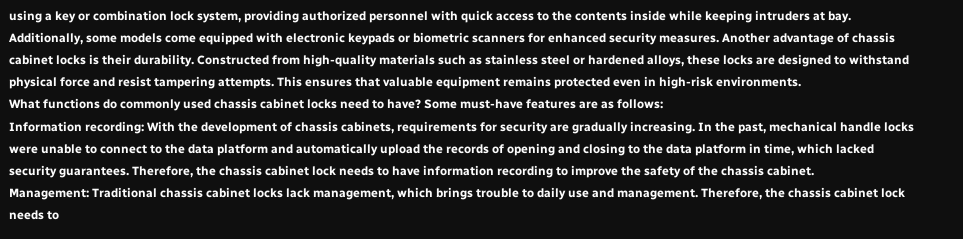using a key or combination lock system, providing authorized personnel with quick access to the contents inside while keeping intruders at bay. Additionally, some models come equipped with electronic keypads or biometric scanners for enhanced security measures. Another advantage of chassis cabinet locks is their durability. Constructed from high-quality materials such as stainless steel or hardened alloys, these locks are designed to withstand physical force and resist tampering attempts. This ensures that valuable equipment remains protected even in high-risk environments.
What functions do commonly used chassis cabinet locks need to have? Some must-have features are as follows:
Information recording: With the development of chassis cabinets, requirements for security are gradually increasing. In the past, mechanical handle locks were unable to connect to the data platform and automatically upload the records of opening and closing to the data platform in time, which lacked security guarantees. Therefore, the chassis cabinet lock needs to have information recording to improve the safety of the chassis cabinet.
Management: Traditional chassis cabinet locks lack management, which brings trouble to daily use and management. Therefore, the chassis cabinet lock needs to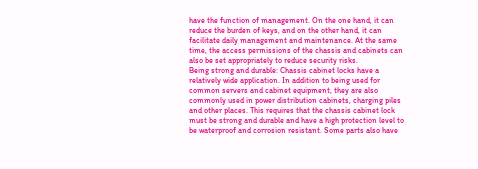have the function of management. On the one hand, it can reduce the burden of keys, and on the other hand, it can facilitate daily management and maintenance. At the same time, the access permissions of the chassis and cabinets can also be set appropriately to reduce security risks.
Being strong and durable: Chassis cabinet locks have a relatively wide application. In addition to being used for common servers and cabinet equipment, they are also commonly used in power distribution cabinets, charging piles and other places. This requires that the chassis cabinet lock must be strong and durable and have a high protection level to be waterproof and corrosion resistant. Some parts also have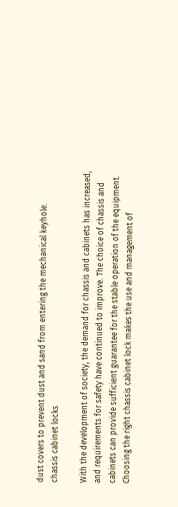dust covers to prevent dust and sand from entering the mechanical keyhole.
chassis cabinet locks

With the development of society, the demand for chassis and cabinets has increased, and requirements for safety have continued to improve. The choice of chassis and cabinets can provide sufficient guarantee for the stable operation of the equipment. Choosing the right chassis cabinet lock makes the use and management of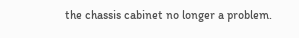the chassis cabinet no longer a problem.